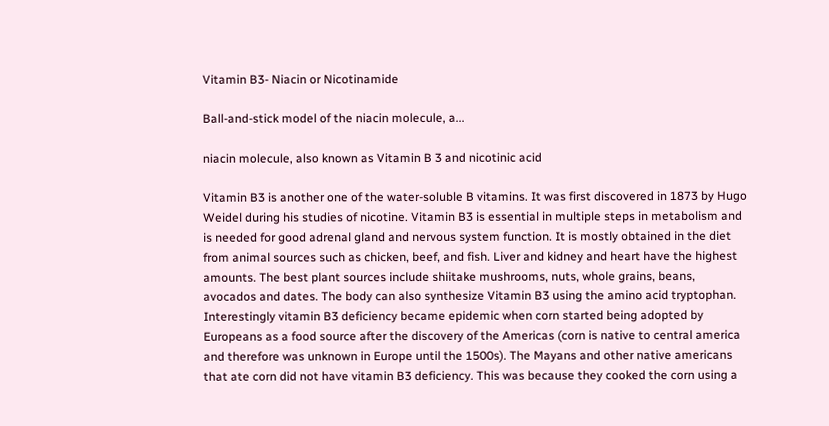Vitamin B3- Niacin or Nicotinamide

Ball-and-stick model of the niacin molecule, a...

niacin molecule, also known as Vitamin B 3 and nicotinic acid

Vitamin B3 is another one of the water-soluble B vitamins. It was first discovered in 1873 by Hugo Weidel during his studies of nicotine. Vitamin B3 is essential in multiple steps in metabolism and is needed for good adrenal gland and nervous system function. It is mostly obtained in the diet from animal sources such as chicken, beef, and fish. Liver and kidney and heart have the highest amounts. The best plant sources include shiitake mushrooms, nuts, whole grains, beans, avocados and dates. The body can also synthesize Vitamin B3 using the amino acid tryptophan.  Interestingly vitamin B3 deficiency became epidemic when corn started being adopted by Europeans as a food source after the discovery of the Americas (corn is native to central america and therefore was unknown in Europe until the 1500s). The Mayans and other native americans that ate corn did not have vitamin B3 deficiency. This was because they cooked the corn using a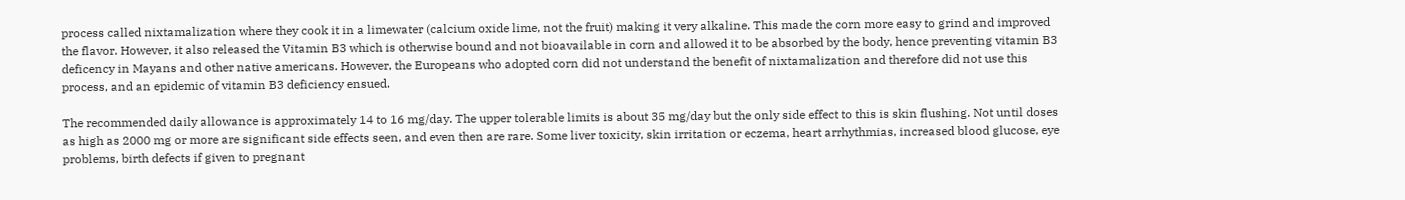process called nixtamalization where they cook it in a limewater (calcium oxide lime, not the fruit) making it very alkaline. This made the corn more easy to grind and improved the flavor. However, it also released the Vitamin B3 which is otherwise bound and not bioavailable in corn and allowed it to be absorbed by the body, hence preventing vitamin B3 deficency in Mayans and other native americans. However, the Europeans who adopted corn did not understand the benefit of nixtamalization and therefore did not use this process, and an epidemic of vitamin B3 deficiency ensued.

The recommended daily allowance is approximately 14 to 16 mg/day. The upper tolerable limits is about 35 mg/day but the only side effect to this is skin flushing. Not until doses as high as 2000 mg or more are significant side effects seen, and even then are rare. Some liver toxicity, skin irritation or eczema, heart arrhythmias, increased blood glucose, eye problems, birth defects if given to pregnant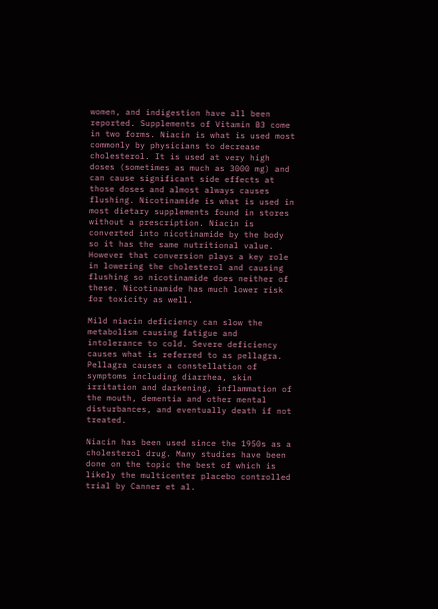women, and indigestion have all been reported. Supplements of Vitamin B3 come in two forms. Niacin is what is used most commonly by physicians to decrease cholesterol. It is used at very high doses (sometimes as much as 3000 mg) and can cause significant side effects at those doses and almost always causes flushing. Nicotinamide is what is used in most dietary supplements found in stores without a prescription. Niacin is converted into nicotinamide by the body so it has the same nutritional value. However that conversion plays a key role in lowering the cholesterol and causing flushing so nicotinamide does neither of these. Nicotinamide has much lower risk for toxicity as well.

Mild niacin deficiency can slow the metabolism causing fatigue and intolerance to cold. Severe deficiency causes what is referred to as pellagra. Pellagra causes a constellation of symptoms including diarrhea, skin irritation and darkening, inflammation of the mouth, dementia and other mental disturbances, and eventually death if not treated.

Niacin has been used since the 1950s as a cholesterol drug. Many studies have been done on the topic the best of which is likely the multicenter placebo controlled trial by Canner et al.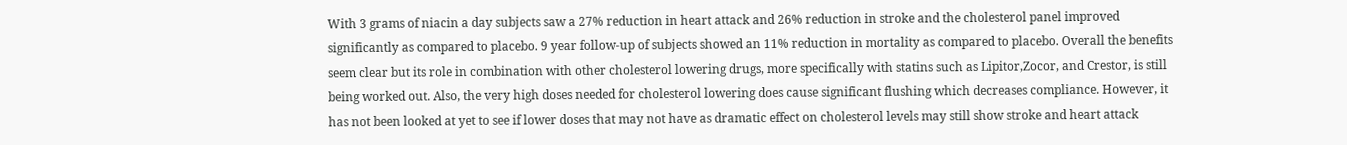With 3 grams of niacin a day subjects saw a 27% reduction in heart attack and 26% reduction in stroke and the cholesterol panel improved significantly as compared to placebo. 9 year follow-up of subjects showed an 11% reduction in mortality as compared to placebo. Overall the benefits seem clear but its role in combination with other cholesterol lowering drugs, more specifically with statins such as Lipitor,Zocor, and Crestor, is still being worked out. Also, the very high doses needed for cholesterol lowering does cause significant flushing which decreases compliance. However, it has not been looked at yet to see if lower doses that may not have as dramatic effect on cholesterol levels may still show stroke and heart attack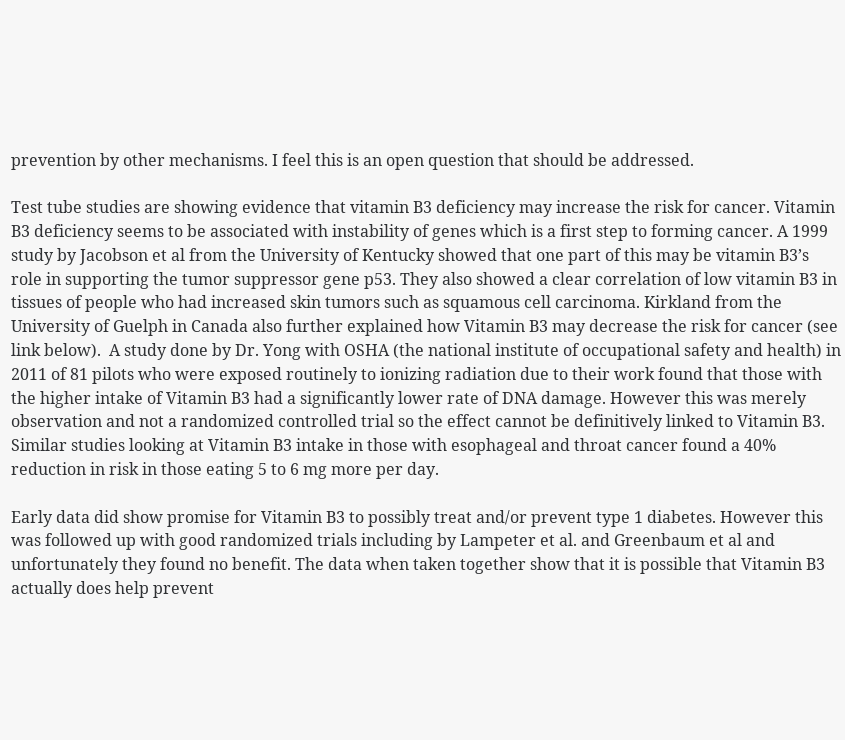prevention by other mechanisms. I feel this is an open question that should be addressed.

Test tube studies are showing evidence that vitamin B3 deficiency may increase the risk for cancer. Vitamin B3 deficiency seems to be associated with instability of genes which is a first step to forming cancer. A 1999 study by Jacobson et al from the University of Kentucky showed that one part of this may be vitamin B3’s role in supporting the tumor suppressor gene p53. They also showed a clear correlation of low vitamin B3 in tissues of people who had increased skin tumors such as squamous cell carcinoma. Kirkland from the University of Guelph in Canada also further explained how Vitamin B3 may decrease the risk for cancer (see link below).  A study done by Dr. Yong with OSHA (the national institute of occupational safety and health) in 2011 of 81 pilots who were exposed routinely to ionizing radiation due to their work found that those with the higher intake of Vitamin B3 had a significantly lower rate of DNA damage. However this was merely observation and not a randomized controlled trial so the effect cannot be definitively linked to Vitamin B3. Similar studies looking at Vitamin B3 intake in those with esophageal and throat cancer found a 40% reduction in risk in those eating 5 to 6 mg more per day.

Early data did show promise for Vitamin B3 to possibly treat and/or prevent type 1 diabetes. However this was followed up with good randomized trials including by Lampeter et al. and Greenbaum et al and unfortunately they found no benefit. The data when taken together show that it is possible that Vitamin B3 actually does help prevent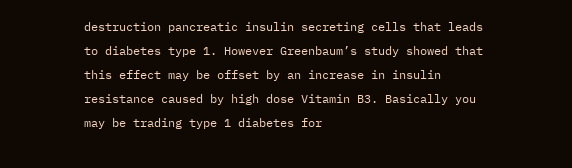destruction pancreatic insulin secreting cells that leads to diabetes type 1. However Greenbaum’s study showed that this effect may be offset by an increase in insulin resistance caused by high dose Vitamin B3. Basically you may be trading type 1 diabetes for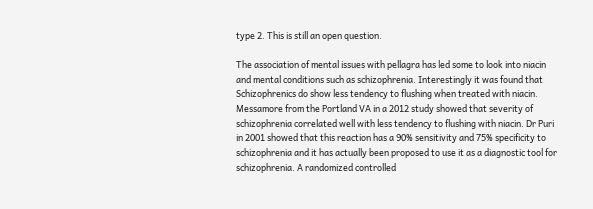type 2. This is still an open question.

The association of mental issues with pellagra has led some to look into niacin and mental conditions such as schizophrenia. Interestingly it was found that Schizophrenics do show less tendency to flushing when treated with niacin. Messamore from the Portland VA in a 2012 study showed that severity of schizophrenia correlated well with less tendency to flushing with niacin. Dr Puri in 2001 showed that this reaction has a 90% sensitivity and 75% specificity to schizophrenia and it has actually been proposed to use it as a diagnostic tool for schizophrenia. A randomized controlled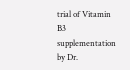trial of Vitamin B3 supplementation by Dr.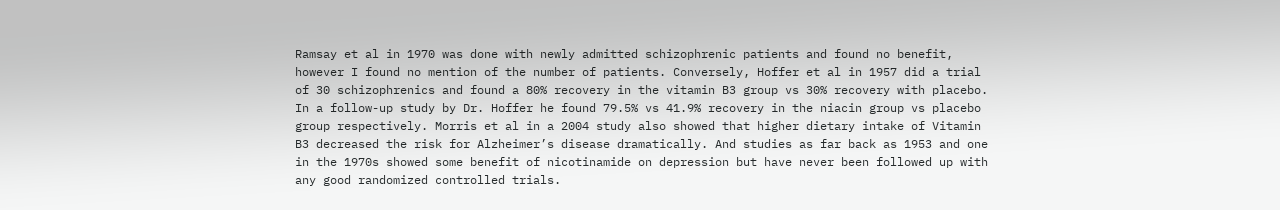Ramsay et al in 1970 was done with newly admitted schizophrenic patients and found no benefit, however I found no mention of the number of patients. Conversely, Hoffer et al in 1957 did a trial of 30 schizophrenics and found a 80% recovery in the vitamin B3 group vs 30% recovery with placebo. In a follow-up study by Dr. Hoffer he found 79.5% vs 41.9% recovery in the niacin group vs placebo group respectively. Morris et al in a 2004 study also showed that higher dietary intake of Vitamin B3 decreased the risk for Alzheimer’s disease dramatically. And studies as far back as 1953 and one in the 1970s showed some benefit of nicotinamide on depression but have never been followed up with any good randomized controlled trials.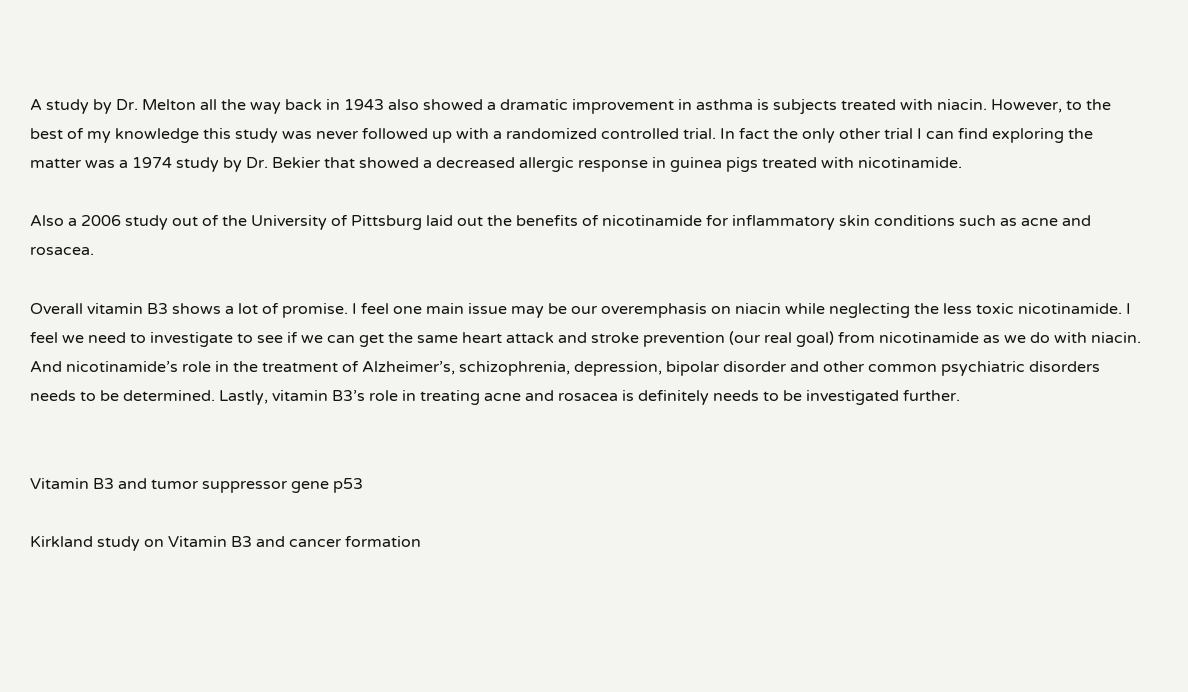A study by Dr. Melton all the way back in 1943 also showed a dramatic improvement in asthma is subjects treated with niacin. However, to the best of my knowledge this study was never followed up with a randomized controlled trial. In fact the only other trial I can find exploring the matter was a 1974 study by Dr. Bekier that showed a decreased allergic response in guinea pigs treated with nicotinamide.

Also a 2006 study out of the University of Pittsburg laid out the benefits of nicotinamide for inflammatory skin conditions such as acne and rosacea.

Overall vitamin B3 shows a lot of promise. I feel one main issue may be our overemphasis on niacin while neglecting the less toxic nicotinamide. I feel we need to investigate to see if we can get the same heart attack and stroke prevention (our real goal) from nicotinamide as we do with niacin. And nicotinamide’s role in the treatment of Alzheimer’s, schizophrenia, depression, bipolar disorder and other common psychiatric disorders needs to be determined. Lastly, vitamin B3’s role in treating acne and rosacea is definitely needs to be investigated further.


Vitamin B3 and tumor suppressor gene p53

Kirkland study on Vitamin B3 and cancer formation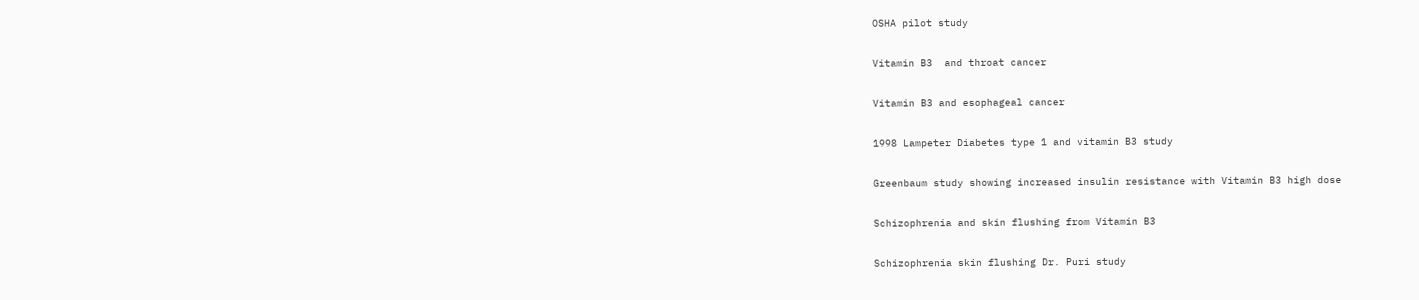OSHA pilot study

Vitamin B3  and throat cancer

Vitamin B3 and esophageal cancer

1998 Lampeter Diabetes type 1 and vitamin B3 study

Greenbaum study showing increased insulin resistance with Vitamin B3 high dose

Schizophrenia and skin flushing from Vitamin B3

Schizophrenia skin flushing Dr. Puri study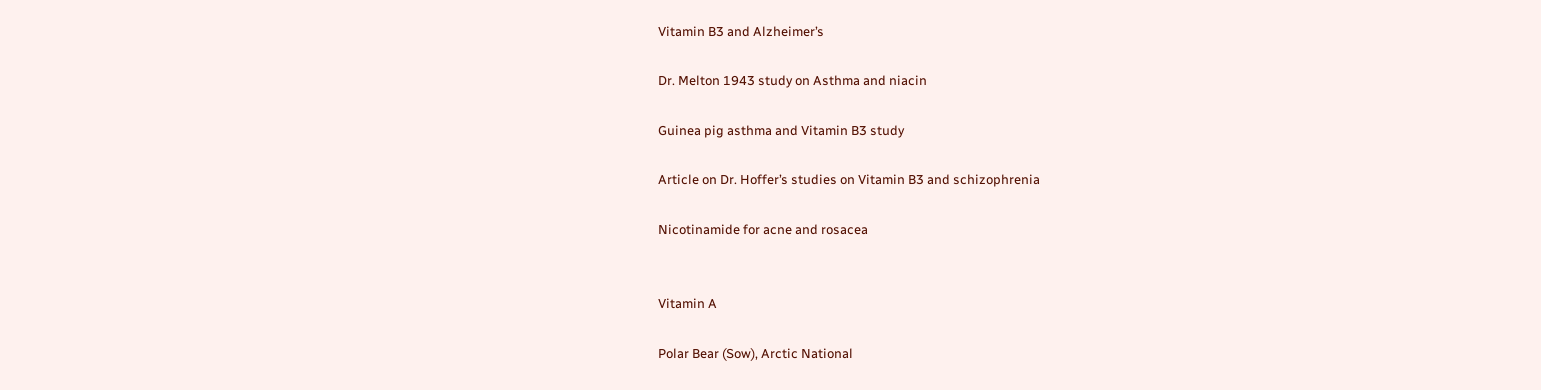Vitamin B3 and Alzheimer’s

Dr. Melton 1943 study on Asthma and niacin

Guinea pig asthma and Vitamin B3 study

Article on Dr. Hoffer’s studies on Vitamin B3 and schizophrenia

Nicotinamide for acne and rosacea


Vitamin A

Polar Bear (Sow), Arctic National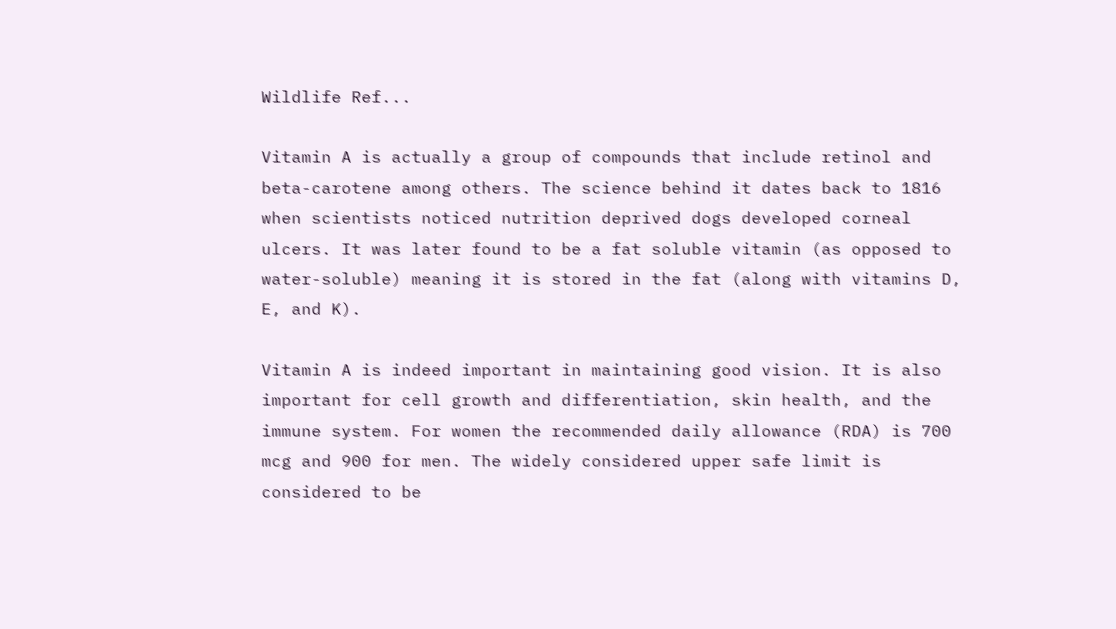Wildlife Ref...

Vitamin A is actually a group of compounds that include retinol and beta-carotene among others. The science behind it dates back to 1816 when scientists noticed nutrition deprived dogs developed corneal ulcers. It was later found to be a fat soluble vitamin (as opposed to water-soluble) meaning it is stored in the fat (along with vitamins D, E, and K).

Vitamin A is indeed important in maintaining good vision. It is also important for cell growth and differentiation, skin health, and the immune system. For women the recommended daily allowance (RDA) is 700 mcg and 900 for men. The widely considered upper safe limit is considered to be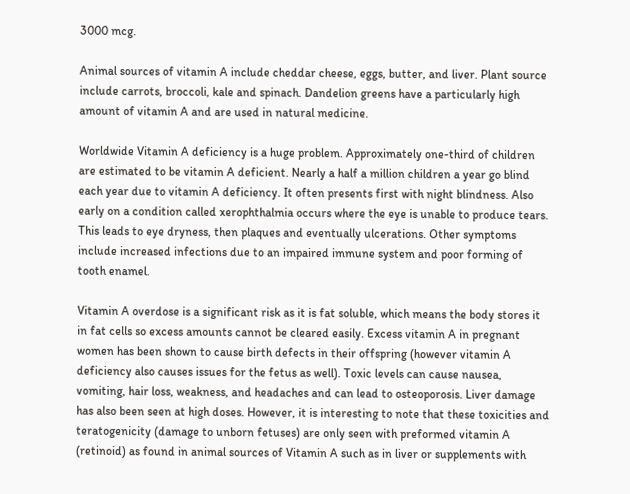3000 mcg.

Animal sources of vitamin A include cheddar cheese, eggs, butter, and liver. Plant source include carrots, broccoli, kale and spinach. Dandelion greens have a particularly high amount of vitamin A and are used in natural medicine.

Worldwide Vitamin A deficiency is a huge problem. Approximately one-third of children are estimated to be vitamin A deficient. Nearly a half a million children a year go blind each year due to vitamin A deficiency. It often presents first with night blindness. Also early on a condition called xerophthalmia occurs where the eye is unable to produce tears. This leads to eye dryness, then plaques and eventually ulcerations. Other symptoms include increased infections due to an impaired immune system and poor forming of tooth enamel.

Vitamin A overdose is a significant risk as it is fat soluble, which means the body stores it in fat cells so excess amounts cannot be cleared easily. Excess vitamin A in pregnant women has been shown to cause birth defects in their offspring (however vitamin A deficiency also causes issues for the fetus as well). Toxic levels can cause nausea, vomiting, hair loss, weakness, and headaches and can lead to osteoporosis. Liver damage has also been seen at high doses. However, it is interesting to note that these toxicities and teratogenicity (damage to unborn fetuses) are only seen with preformed vitamin A (retinoid) as found in animal sources of Vitamin A such as in liver or supplements with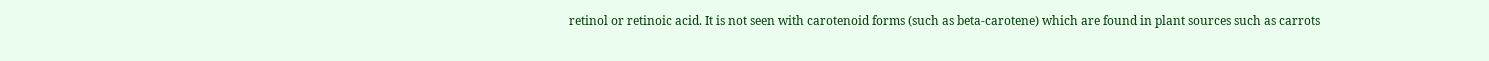retinol or retinoic acid. It is not seen with carotenoid forms (such as beta-carotene) which are found in plant sources such as carrots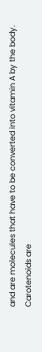and are molecules that have to be converted into vitamin A by the body. Carotenoids are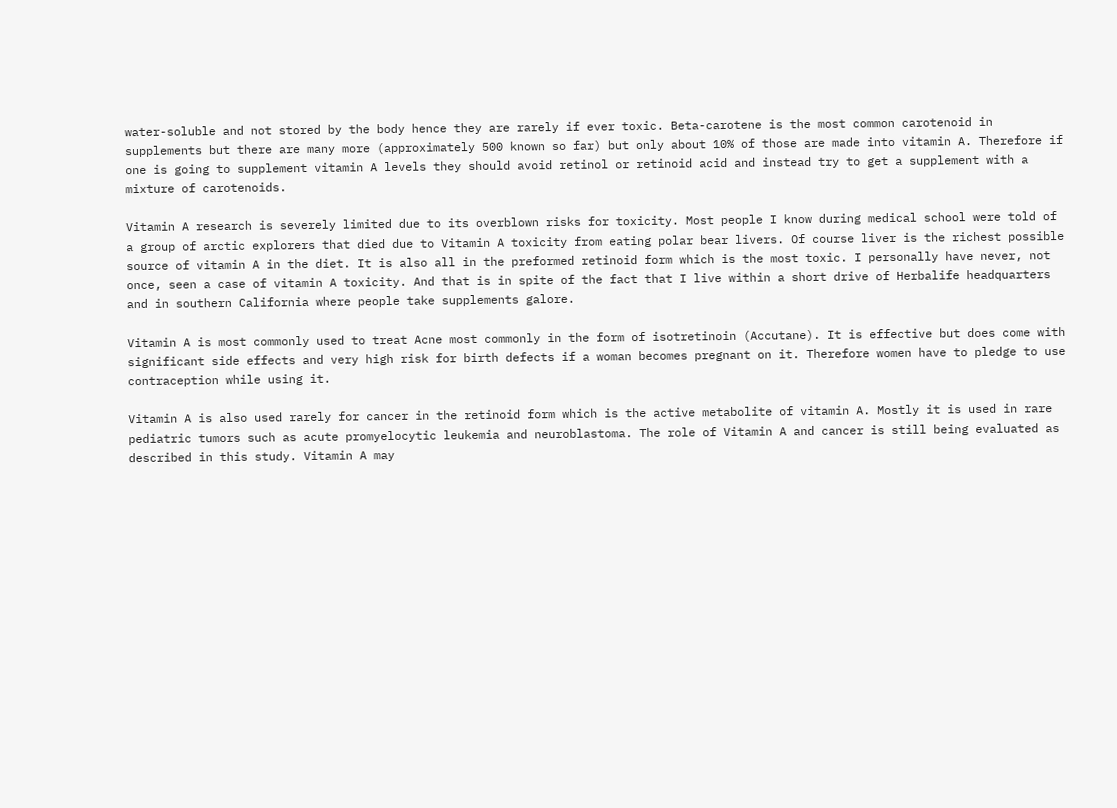water-soluble and not stored by the body hence they are rarely if ever toxic. Beta-carotene is the most common carotenoid in supplements but there are many more (approximately 500 known so far) but only about 10% of those are made into vitamin A. Therefore if one is going to supplement vitamin A levels they should avoid retinol or retinoid acid and instead try to get a supplement with a mixture of carotenoids.

Vitamin A research is severely limited due to its overblown risks for toxicity. Most people I know during medical school were told of a group of arctic explorers that died due to Vitamin A toxicity from eating polar bear livers. Of course liver is the richest possible source of vitamin A in the diet. It is also all in the preformed retinoid form which is the most toxic. I personally have never, not once, seen a case of vitamin A toxicity. And that is in spite of the fact that I live within a short drive of Herbalife headquarters and in southern California where people take supplements galore.

Vitamin A is most commonly used to treat Acne most commonly in the form of isotretinoin (Accutane). It is effective but does come with significant side effects and very high risk for birth defects if a woman becomes pregnant on it. Therefore women have to pledge to use contraception while using it.

Vitamin A is also used rarely for cancer in the retinoid form which is the active metabolite of vitamin A. Mostly it is used in rare pediatric tumors such as acute promyelocytic leukemia and neuroblastoma. The role of Vitamin A and cancer is still being evaluated as described in this study. Vitamin A may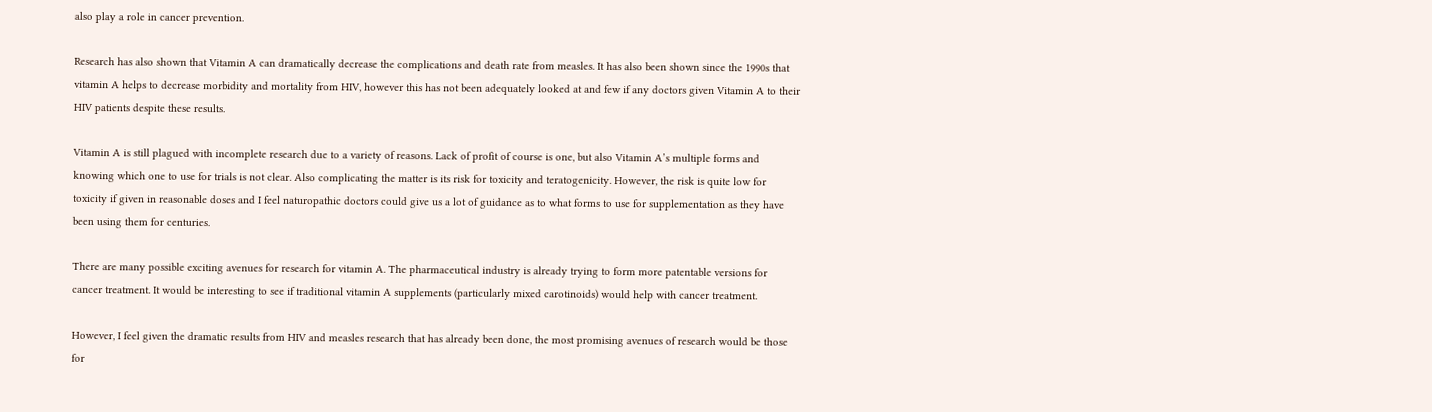also play a role in cancer prevention.

Research has also shown that Vitamin A can dramatically decrease the complications and death rate from measles. It has also been shown since the 1990s that vitamin A helps to decrease morbidity and mortality from HIV, however this has not been adequately looked at and few if any doctors given Vitamin A to their HIV patients despite these results.

Vitamin A is still plagued with incomplete research due to a variety of reasons. Lack of profit of course is one, but also Vitamin A’s multiple forms and knowing which one to use for trials is not clear. Also complicating the matter is its risk for toxicity and teratogenicity. However, the risk is quite low for toxicity if given in reasonable doses and I feel naturopathic doctors could give us a lot of guidance as to what forms to use for supplementation as they have been using them for centuries.

There are many possible exciting avenues for research for vitamin A. The pharmaceutical industry is already trying to form more patentable versions for cancer treatment. It would be interesting to see if traditional vitamin A supplements (particularly mixed carotinoids) would help with cancer treatment.

However, I feel given the dramatic results from HIV and measles research that has already been done, the most promising avenues of research would be those for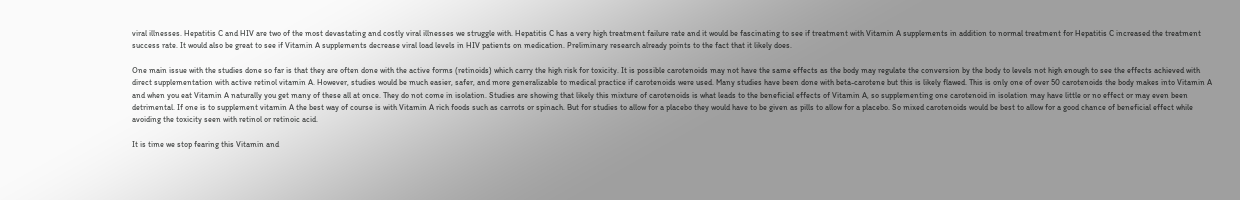viral illnesses. Hepatitis C and HIV are two of the most devastating and costly viral illnesses we struggle with. Hepatitis C has a very high treatment failure rate and it would be fascinating to see if treatment with Vitamin A supplements in addition to normal treatment for Hepatitis C increased the treatment success rate. It would also be great to see if Vitamin A supplements decrease viral load levels in HIV patients on medication. Preliminary research already points to the fact that it likely does.

One main issue with the studies done so far is that they are often done with the active forms (retinoids) which carry the high risk for toxicity. It is possible carotenoids may not have the same effects as the body may regulate the conversion by the body to levels not high enough to see the effects achieved with direct supplementation with active retinol vitamin A. However, studies would be much easier, safer, and more generalizable to medical practice if carotenoids were used. Many studies have been done with beta-carotene but this is likely flawed. This is only one of over 50 carotenoids the body makes into Vitamin A and when you eat Vitamin A naturally you get many of these all at once. They do not come in isolation. Studies are showing that likely this mixture of carotenoids is what leads to the beneficial effects of Vitamin A, so supplementing one carotenoid in isolation may have little or no effect or may even been detrimental. If one is to supplement vitamin A the best way of course is with Vitamin A rich foods such as carrots or spinach. But for studies to allow for a placebo they would have to be given as pills to allow for a placebo. So mixed carotenoids would be best to allow for a good chance of beneficial effect while avoiding the toxicity seen with retinol or retinoic acid.

It is time we stop fearing this Vitamin and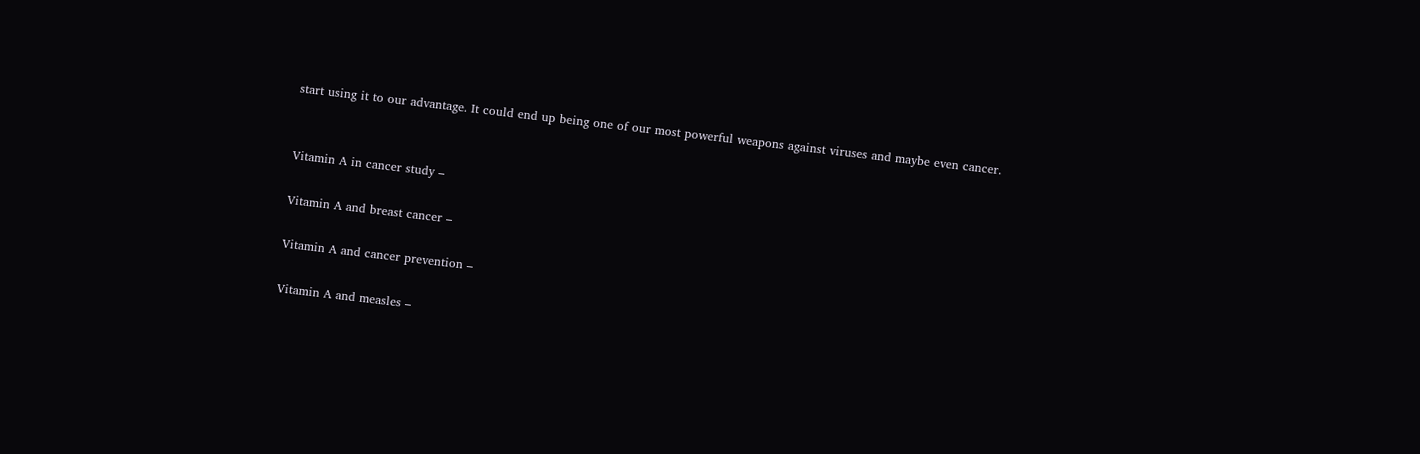start using it to our advantage. It could end up being one of our most powerful weapons against viruses and maybe even cancer.


Vitamin A in cancer study –

Vitamin A and breast cancer –

Vitamin A and cancer prevention –

Vitamin A and measles –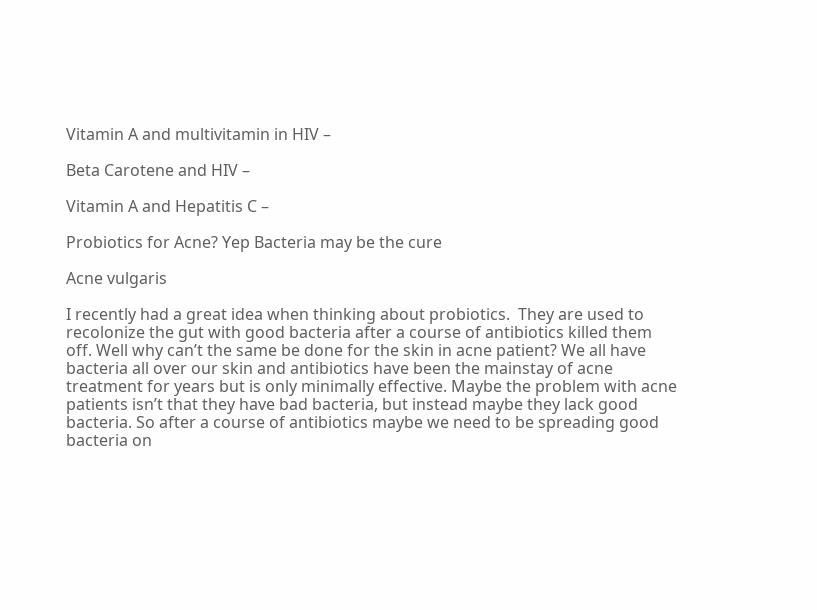Vitamin A and multivitamin in HIV –

Beta Carotene and HIV –

Vitamin A and Hepatitis C –

Probiotics for Acne? Yep Bacteria may be the cure

Acne vulgaris

I recently had a great idea when thinking about probiotics.  They are used to recolonize the gut with good bacteria after a course of antibiotics killed them off. Well why can’t the same be done for the skin in acne patient? We all have bacteria all over our skin and antibiotics have been the mainstay of acne treatment for years but is only minimally effective. Maybe the problem with acne patients isn’t that they have bad bacteria, but instead maybe they lack good bacteria. So after a course of antibiotics maybe we need to be spreading good bacteria on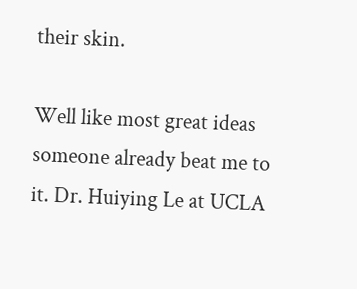their skin.

Well like most great ideas someone already beat me to it. Dr. Huiying Le at UCLA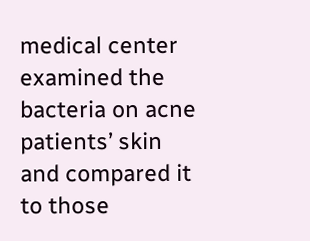medical center examined the bacteria on acne patients’ skin and compared it to those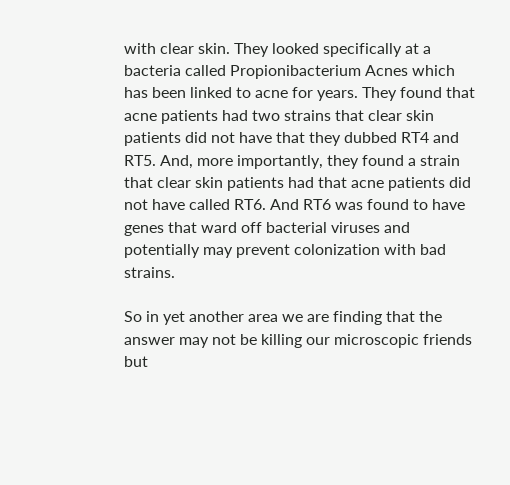with clear skin. They looked specifically at a bacteria called Propionibacterium Acnes which has been linked to acne for years. They found that acne patients had two strains that clear skin patients did not have that they dubbed RT4 and RT5. And, more importantly, they found a strain that clear skin patients had that acne patients did not have called RT6. And RT6 was found to have genes that ward off bacterial viruses and potentially may prevent colonization with bad strains.

So in yet another area we are finding that the answer may not be killing our microscopic friends but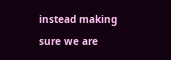instead making sure we are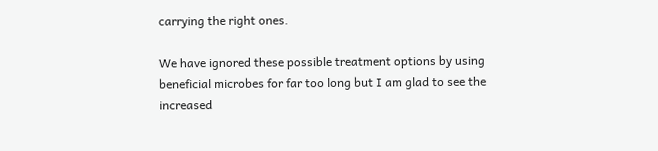carrying the right ones.

We have ignored these possible treatment options by using beneficial microbes for far too long but I am glad to see the increased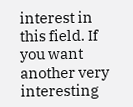interest in this field. If you want another very interesting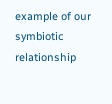example of our symbiotic relationship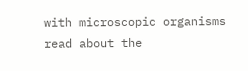with microscopic organisms read about the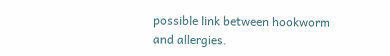possible link between hookworm and allergies.